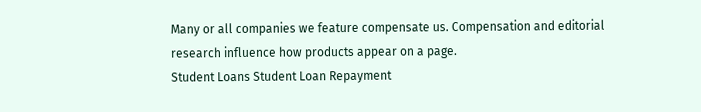Many or all companies we feature compensate us. Compensation and editorial
research influence how products appear on a page.
Student Loans Student Loan Repayment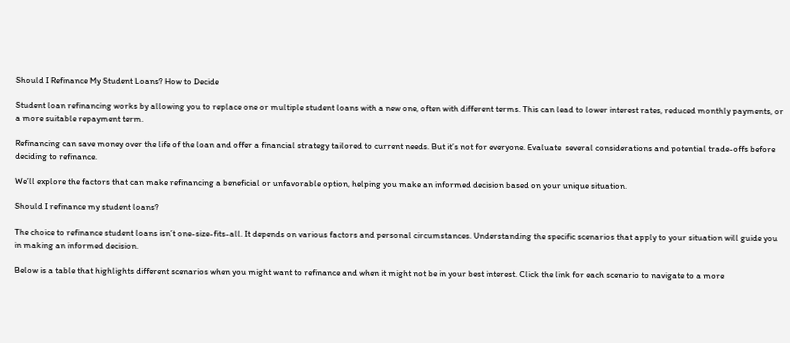Should I Refinance My Student Loans? How to Decide

Student loan refinancing works by allowing you to replace one or multiple student loans with a new one, often with different terms. This can lead to lower interest rates, reduced monthly payments, or a more suitable repayment term.

Refinancing can save money over the life of the loan and offer a financial strategy tailored to current needs. But it’s not for everyone. Evaluate  several considerations and potential trade-offs before deciding to refinance.

We’ll explore the factors that can make refinancing a beneficial or unfavorable option, helping you make an informed decision based on your unique situation.

Should I refinance my student loans?

The choice to refinance student loans isn’t one-size-fits-all. It depends on various factors and personal circumstances. Understanding the specific scenarios that apply to your situation will guide you in making an informed decision.

Below is a table that highlights different scenarios when you might want to refinance and when it might not be in your best interest. Click the link for each scenario to navigate to a more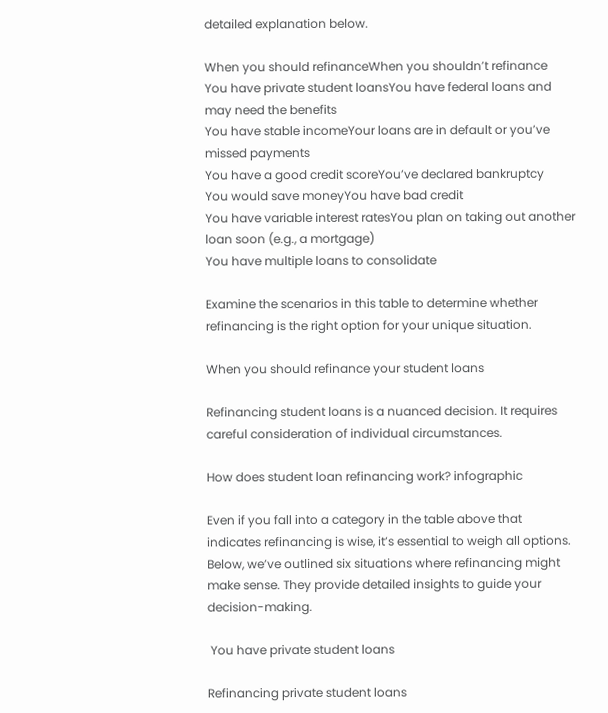detailed explanation below.

When you should refinanceWhen you shouldn’t refinance
You have private student loansYou have federal loans and may need the benefits
You have stable incomeYour loans are in default or you’ve missed payments
You have a good credit scoreYou’ve declared bankruptcy
You would save moneyYou have bad credit
You have variable interest ratesYou plan on taking out another loan soon (e.g., a mortgage)
You have multiple loans to consolidate

Examine the scenarios in this table to determine whether refinancing is the right option for your unique situation.

When you should refinance your student loans

Refinancing student loans is a nuanced decision. It requires careful consideration of individual circumstances.

How does student loan refinancing work? infographic

Even if you fall into a category in the table above that indicates refinancing is wise, it’s essential to weigh all options. Below, we’ve outlined six situations where refinancing might make sense. They provide detailed insights to guide your decision-making.

 You have private student loans

Refinancing private student loans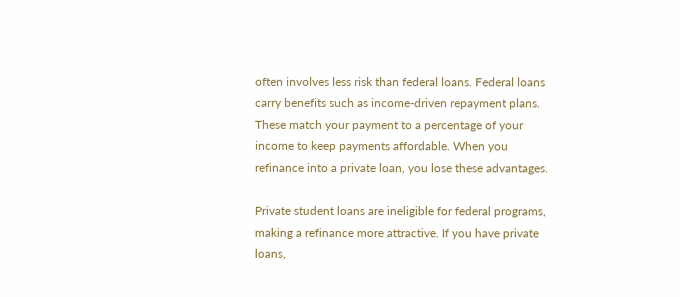often involves less risk than federal loans. Federal loans carry benefits such as income-driven repayment plans. These match your payment to a percentage of your income to keep payments affordable. When you refinance into a private loan, you lose these advantages.

Private student loans are ineligible for federal programs, making a refinance more attractive. If you have private loans,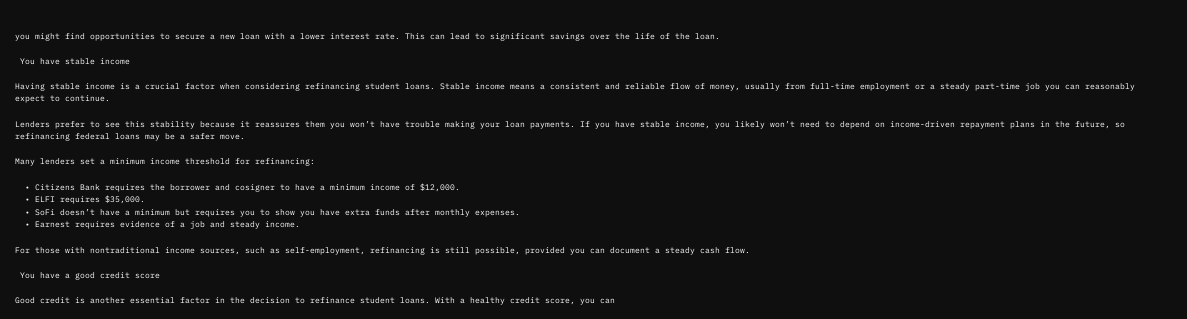you might find opportunities to secure a new loan with a lower interest rate. This can lead to significant savings over the life of the loan.

 You have stable income

Having stable income is a crucial factor when considering refinancing student loans. Stable income means a consistent and reliable flow of money, usually from full-time employment or a steady part-time job you can reasonably expect to continue.

Lenders prefer to see this stability because it reassures them you won’t have trouble making your loan payments. If you have stable income, you likely won’t need to depend on income-driven repayment plans in the future, so refinancing federal loans may be a safer move.

Many lenders set a minimum income threshold for refinancing:

  • Citizens Bank requires the borrower and cosigner to have a minimum income of $12,000.
  • ELFI requires $35,000.
  • SoFi doesn’t have a minimum but requires you to show you have extra funds after monthly expenses.
  • Earnest requires evidence of a job and steady income.

For those with nontraditional income sources, such as self-employment, refinancing is still possible, provided you can document a steady cash flow.

 You have a good credit score

Good credit is another essential factor in the decision to refinance student loans. With a healthy credit score, you can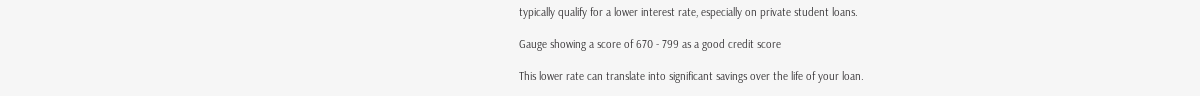typically qualify for a lower interest rate, especially on private student loans.

Gauge showing a score of 670 - 799 as a good credit score

This lower rate can translate into significant savings over the life of your loan.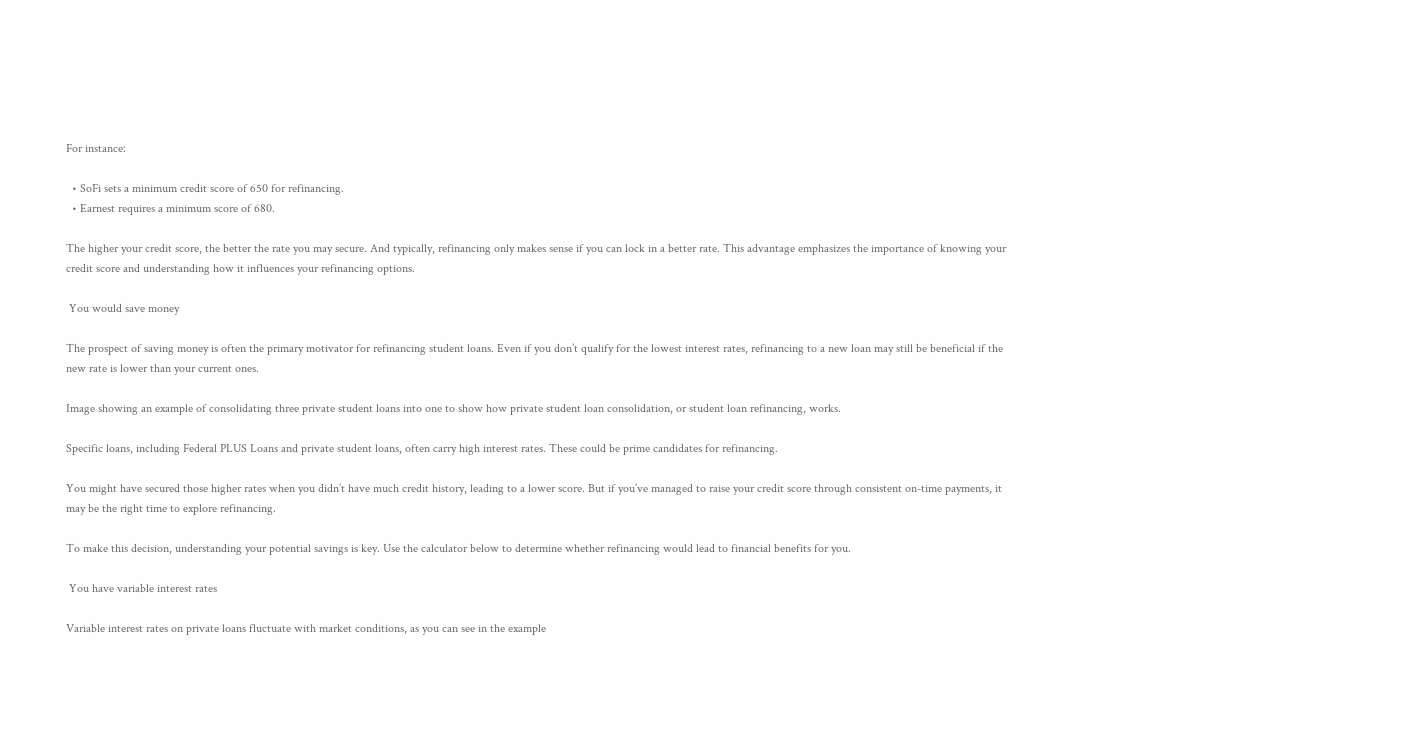For instance:

  • SoFi sets a minimum credit score of 650 for refinancing.
  • Earnest requires a minimum score of 680.

The higher your credit score, the better the rate you may secure. And typically, refinancing only makes sense if you can lock in a better rate. This advantage emphasizes the importance of knowing your credit score and understanding how it influences your refinancing options.

 You would save money

The prospect of saving money is often the primary motivator for refinancing student loans. Even if you don’t qualify for the lowest interest rates, refinancing to a new loan may still be beneficial if the new rate is lower than your current ones.

Image showing an example of consolidating three private student loans into one to show how private student loan consolidation, or student loan refinancing, works.

Specific loans, including Federal PLUS Loans and private student loans, often carry high interest rates. These could be prime candidates for refinancing.

You might have secured those higher rates when you didn’t have much credit history, leading to a lower score. But if you’ve managed to raise your credit score through consistent on-time payments, it may be the right time to explore refinancing.

To make this decision, understanding your potential savings is key. Use the calculator below to determine whether refinancing would lead to financial benefits for you.

 You have variable interest rates

Variable interest rates on private loans fluctuate with market conditions, as you can see in the example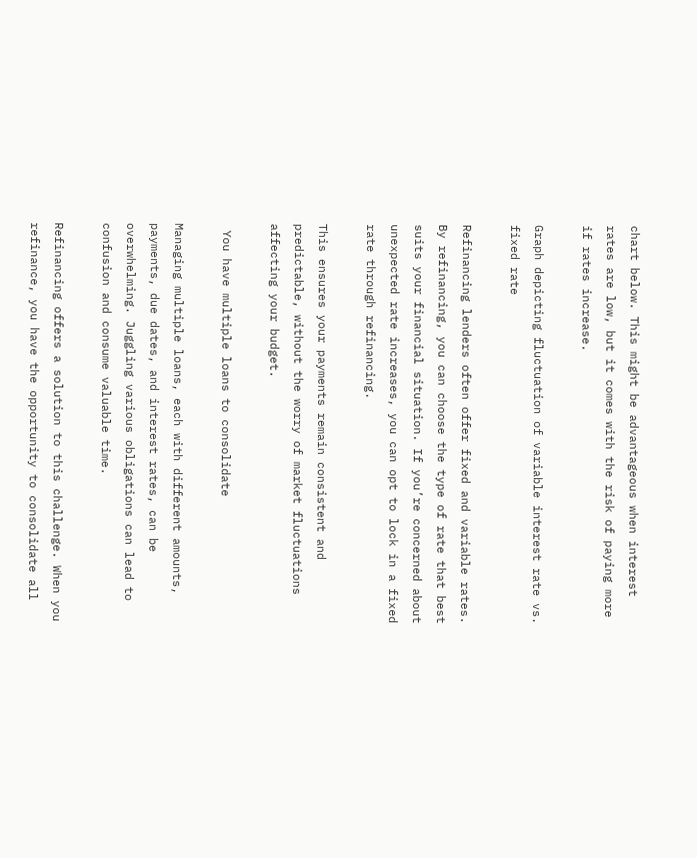chart below. This might be advantageous when interest rates are low, but it comes with the risk of paying more if rates increase.

Graph depicting fluctuation of variable interest rate vs. fixed rate

Refinancing lenders often offer fixed and variable rates. By refinancing, you can choose the type of rate that best suits your financial situation. If you’re concerned about unexpected rate increases, you can opt to lock in a fixed rate through refinancing.

This ensures your payments remain consistent and predictable, without the worry of market fluctuations affecting your budget.

 You have multiple loans to consolidate

Managing multiple loans, each with different amounts, payments, due dates, and interest rates, can be overwhelming. Juggling various obligations can lead to confusion and consume valuable time.

Refinancing offers a solution to this challenge. When you refinance, you have the opportunity to consolidate all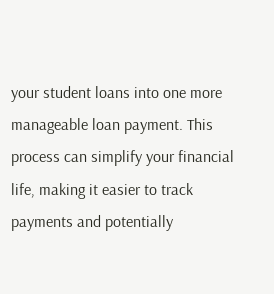your student loans into one more manageable loan payment. This process can simplify your financial life, making it easier to track payments and potentially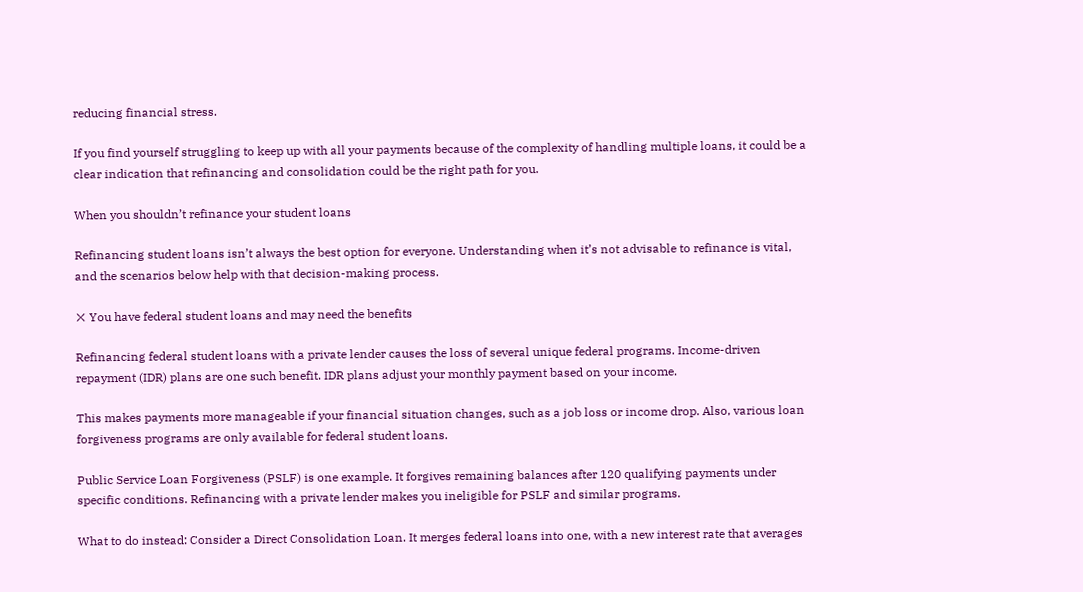reducing financial stress.

If you find yourself struggling to keep up with all your payments because of the complexity of handling multiple loans, it could be a clear indication that refinancing and consolidation could be the right path for you.

When you shouldn’t refinance your student loans

Refinancing student loans isn’t always the best option for everyone. Understanding when it’s not advisable to refinance is vital, and the scenarios below help with that decision-making process.

❌ You have federal student loans and may need the benefits

Refinancing federal student loans with a private lender causes the loss of several unique federal programs. Income-driven repayment (IDR) plans are one such benefit. IDR plans adjust your monthly payment based on your income.

This makes payments more manageable if your financial situation changes, such as a job loss or income drop. Also, various loan forgiveness programs are only available for federal student loans.

Public Service Loan Forgiveness (PSLF) is one example. It forgives remaining balances after 120 qualifying payments under specific conditions. Refinancing with a private lender makes you ineligible for PSLF and similar programs.

What to do instead: Consider a Direct Consolidation Loan. It merges federal loans into one, with a new interest rate that averages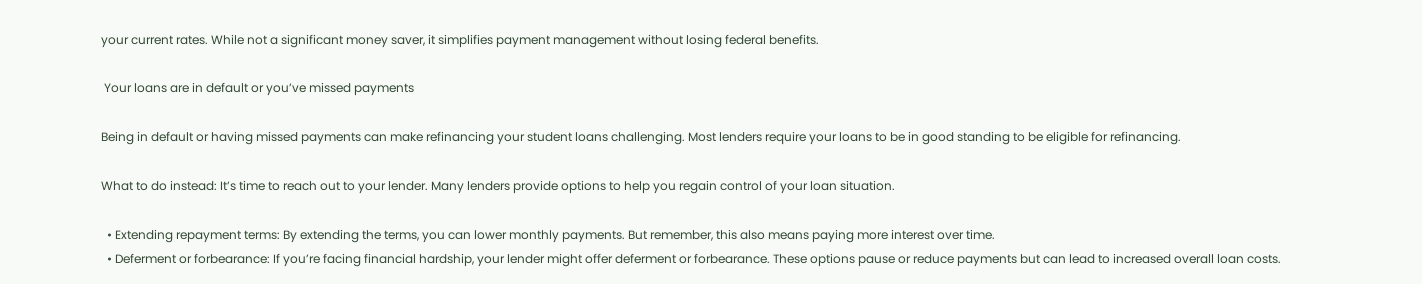your current rates. While not a significant money saver, it simplifies payment management without losing federal benefits.

 Your loans are in default or you’ve missed payments

Being in default or having missed payments can make refinancing your student loans challenging. Most lenders require your loans to be in good standing to be eligible for refinancing.

What to do instead: It’s time to reach out to your lender. Many lenders provide options to help you regain control of your loan situation.

  • Extending repayment terms: By extending the terms, you can lower monthly payments. But remember, this also means paying more interest over time.
  • Deferment or forbearance: If you’re facing financial hardship, your lender might offer deferment or forbearance. These options pause or reduce payments but can lead to increased overall loan costs.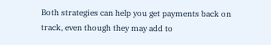Both strategies can help you get payments back on track, even though they may add to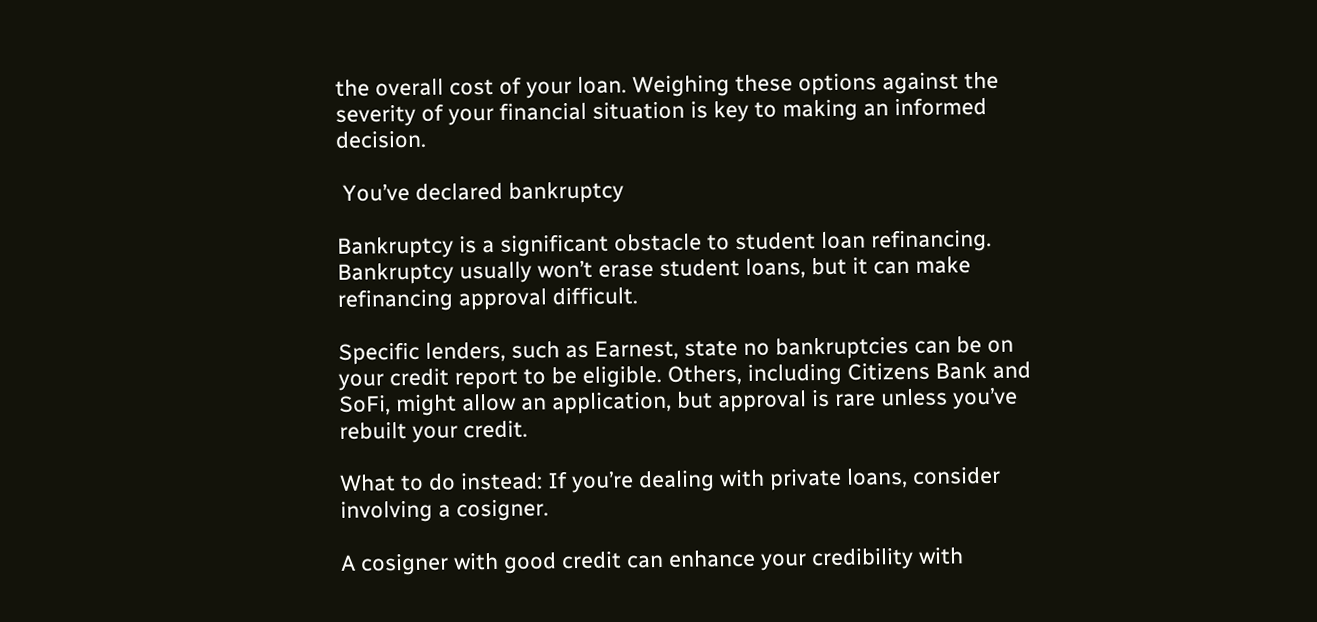the overall cost of your loan. Weighing these options against the severity of your financial situation is key to making an informed decision.

 You’ve declared bankruptcy

Bankruptcy is a significant obstacle to student loan refinancing. Bankruptcy usually won’t erase student loans, but it can make refinancing approval difficult.

Specific lenders, such as Earnest, state no bankruptcies can be on your credit report to be eligible. Others, including Citizens Bank and SoFi, might allow an application, but approval is rare unless you’ve rebuilt your credit.

What to do instead: If you’re dealing with private loans, consider involving a cosigner.

A cosigner with good credit can enhance your credibility with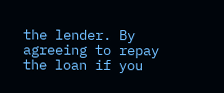the lender. By agreeing to repay the loan if you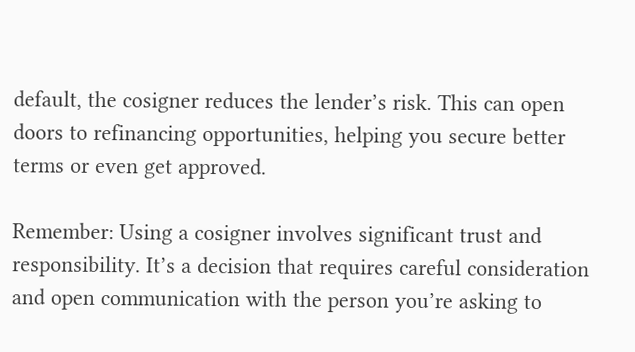default, the cosigner reduces the lender’s risk. This can open doors to refinancing opportunities, helping you secure better terms or even get approved.

Remember: Using a cosigner involves significant trust and responsibility. It’s a decision that requires careful consideration and open communication with the person you’re asking to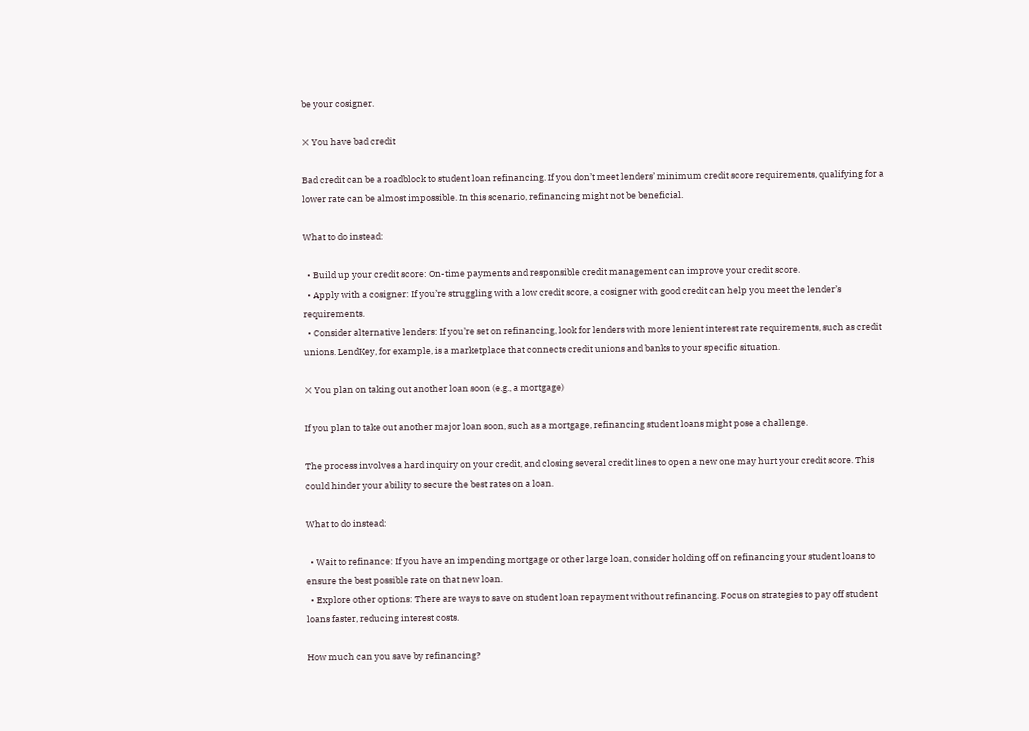be your cosigner.

❌ You have bad credit

Bad credit can be a roadblock to student loan refinancing. If you don’t meet lenders’ minimum credit score requirements, qualifying for a lower rate can be almost impossible. In this scenario, refinancing might not be beneficial.

What to do instead:

  • Build up your credit score: On-time payments and responsible credit management can improve your credit score.
  • Apply with a cosigner: If you’re struggling with a low credit score, a cosigner with good credit can help you meet the lender’s requirements.
  • Consider alternative lenders: If you’re set on refinancing, look for lenders with more lenient interest rate requirements, such as credit unions. LendKey, for example, is a marketplace that connects credit unions and banks to your specific situation.

❌ You plan on taking out another loan soon (e.g., a mortgage)

If you plan to take out another major loan soon, such as a mortgage, refinancing student loans might pose a challenge.

The process involves a hard inquiry on your credit, and closing several credit lines to open a new one may hurt your credit score. This could hinder your ability to secure the best rates on a loan.

What to do instead:

  • Wait to refinance: If you have an impending mortgage or other large loan, consider holding off on refinancing your student loans to ensure the best possible rate on that new loan.
  • Explore other options: There are ways to save on student loan repayment without refinancing. Focus on strategies to pay off student loans faster, reducing interest costs.

How much can you save by refinancing?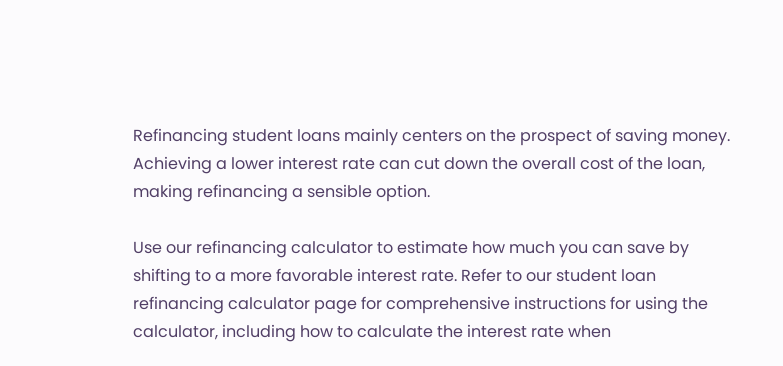Refinancing student loans mainly centers on the prospect of saving money. Achieving a lower interest rate can cut down the overall cost of the loan, making refinancing a sensible option.

Use our refinancing calculator to estimate how much you can save by shifting to a more favorable interest rate. Refer to our student loan refinancing calculator page for comprehensive instructions for using the calculator, including how to calculate the interest rate when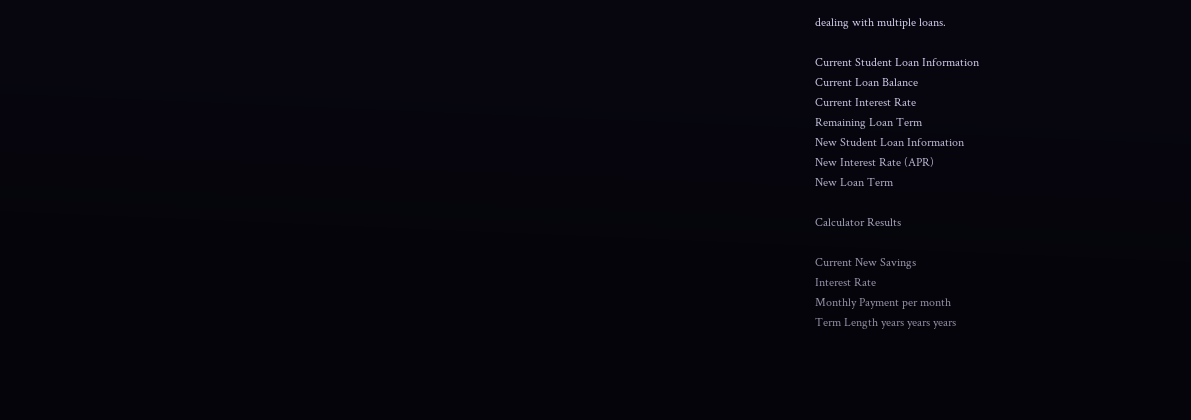dealing with multiple loans.

Current Student Loan Information
Current Loan Balance
Current Interest Rate
Remaining Loan Term
New Student Loan Information
New Interest Rate (APR)
New Loan Term

Calculator Results

Current New Savings
Interest Rate
Monthly Payment per month
Term Length years years years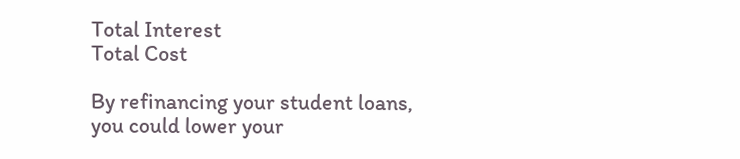Total Interest
Total Cost

By refinancing your student loans, you could lower your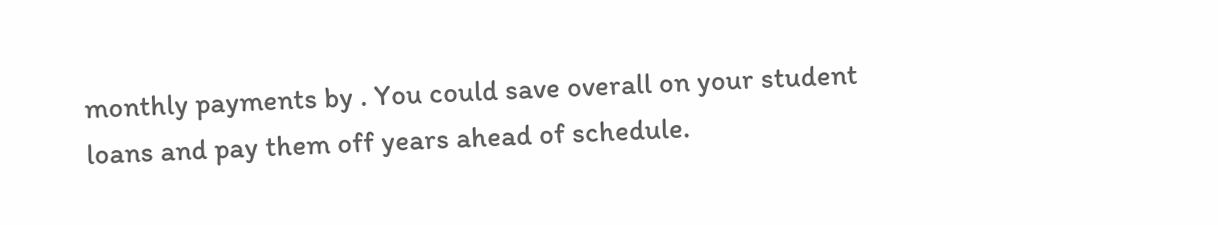monthly payments by . You could save overall on your student loans and pay them off years ahead of schedule.